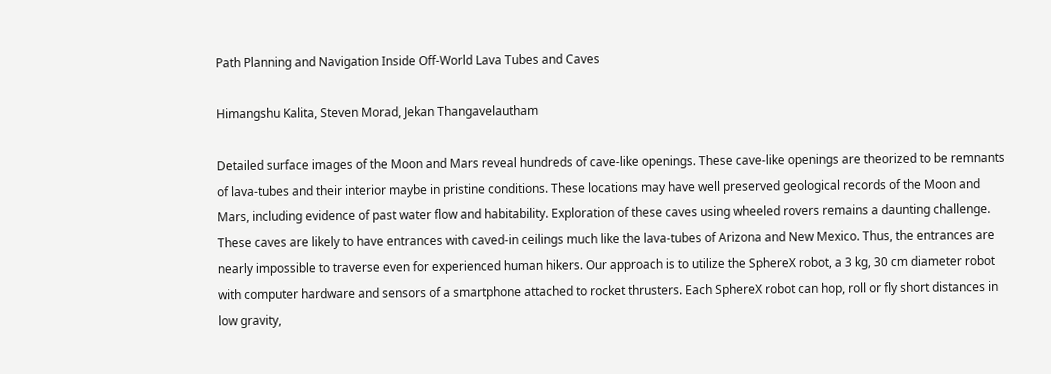Path Planning and Navigation Inside Off-World Lava Tubes and Caves

Himangshu Kalita, Steven Morad, Jekan Thangavelautham

Detailed surface images of the Moon and Mars reveal hundreds of cave-like openings. These cave-like openings are theorized to be remnants of lava-tubes and their interior maybe in pristine conditions. These locations may have well preserved geological records of the Moon and Mars, including evidence of past water flow and habitability. Exploration of these caves using wheeled rovers remains a daunting challenge. These caves are likely to have entrances with caved-in ceilings much like the lava-tubes of Arizona and New Mexico. Thus, the entrances are nearly impossible to traverse even for experienced human hikers. Our approach is to utilize the SphereX robot, a 3 kg, 30 cm diameter robot with computer hardware and sensors of a smartphone attached to rocket thrusters. Each SphereX robot can hop, roll or fly short distances in low gravity,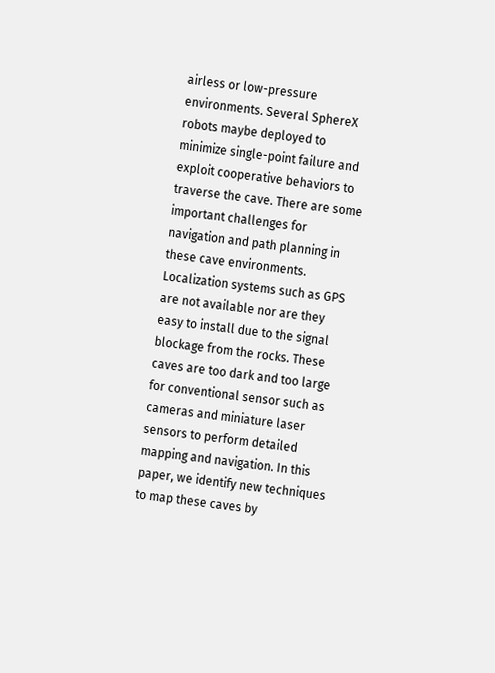airless or low-pressure environments. Several SphereX robots maybe deployed to minimize single-point failure and exploit cooperative behaviors to traverse the cave. There are some important challenges for navigation and path planning in these cave environments. Localization systems such as GPS are not available nor are they easy to install due to the signal blockage from the rocks. These caves are too dark and too large for conventional sensor such as cameras and miniature laser sensors to perform detailed mapping and navigation. In this paper, we identify new techniques to map these caves by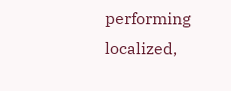performing localized,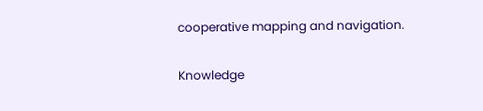cooperative mapping and navigation.

Knowledge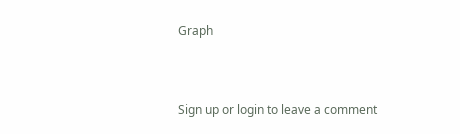Graph



Sign up or login to leave a comment